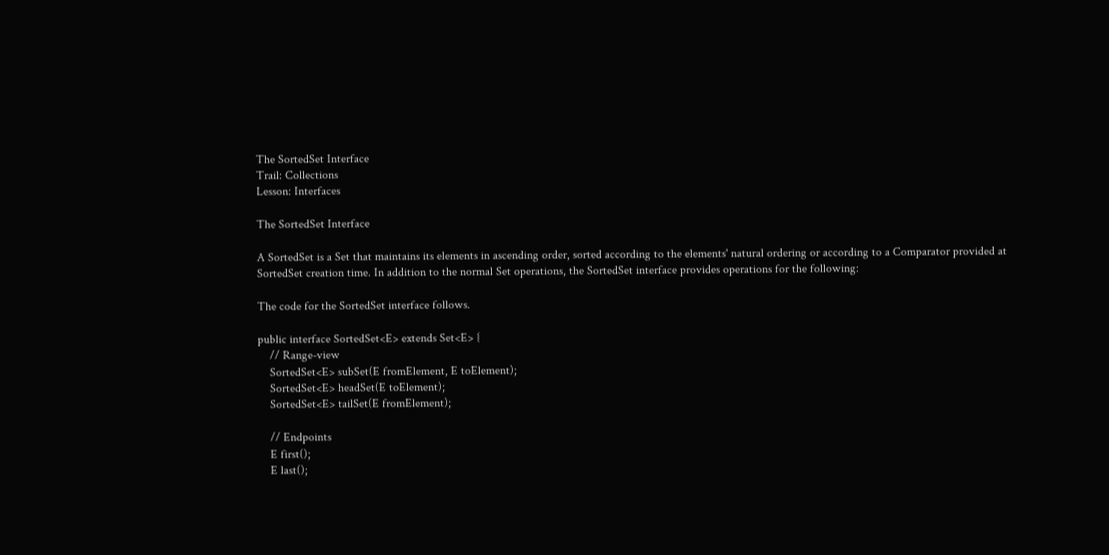The SortedSet Interface
Trail: Collections
Lesson: Interfaces

The SortedSet Interface

A SortedSet is a Set that maintains its elements in ascending order, sorted according to the elements' natural ordering or according to a Comparator provided at SortedSet creation time. In addition to the normal Set operations, the SortedSet interface provides operations for the following:

The code for the SortedSet interface follows.

public interface SortedSet<E> extends Set<E> {
    // Range-view
    SortedSet<E> subSet(E fromElement, E toElement);
    SortedSet<E> headSet(E toElement);
    SortedSet<E> tailSet(E fromElement);

    // Endpoints
    E first();
    E last();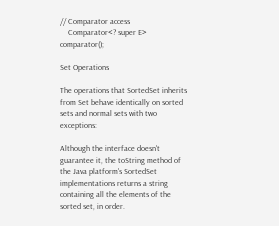// Comparator access
    Comparator<? super E> comparator();

Set Operations

The operations that SortedSet inherits from Set behave identically on sorted sets and normal sets with two exceptions:

Although the interface doesn't guarantee it, the toString method of the Java platform's SortedSet implementations returns a string containing all the elements of the sorted set, in order.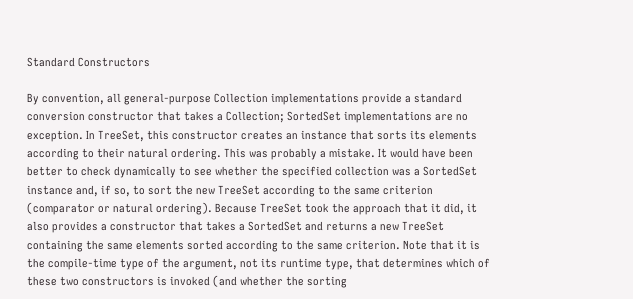Standard Constructors

By convention, all general-purpose Collection implementations provide a standard conversion constructor that takes a Collection; SortedSet implementations are no exception. In TreeSet, this constructor creates an instance that sorts its elements according to their natural ordering. This was probably a mistake. It would have been better to check dynamically to see whether the specified collection was a SortedSet instance and, if so, to sort the new TreeSet according to the same criterion (comparator or natural ordering). Because TreeSet took the approach that it did, it also provides a constructor that takes a SortedSet and returns a new TreeSet containing the same elements sorted according to the same criterion. Note that it is the compile-time type of the argument, not its runtime type, that determines which of these two constructors is invoked (and whether the sorting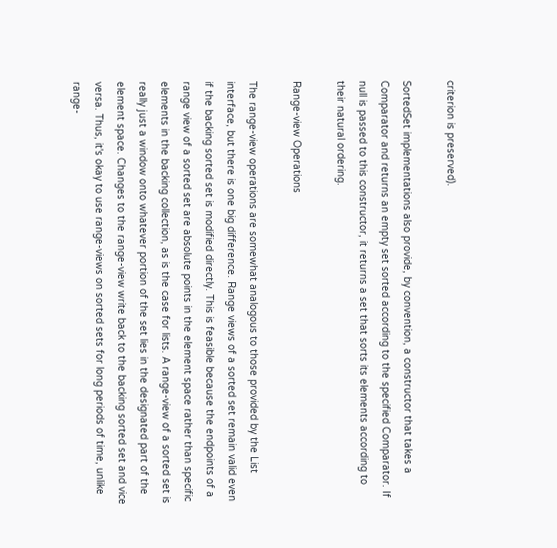criterion is preserved).

SortedSet implementations also provide, by convention, a constructor that takes a Comparator and returns an empty set sorted according to the specified Comparator. If null is passed to this constructor, it returns a set that sorts its elements according to their natural ordering.

Range-view Operations

The range-view operations are somewhat analogous to those provided by the List interface, but there is one big difference. Range views of a sorted set remain valid even if the backing sorted set is modified directly. This is feasible because the endpoints of a range view of a sorted set are absolute points in the element space rather than specific elements in the backing collection, as is the case for lists. A range-view of a sorted set is really just a window onto whatever portion of the set lies in the designated part of the element space. Changes to the range-view write back to the backing sorted set and vice versa. Thus, it's okay to use range-views on sorted sets for long periods of time, unlike range-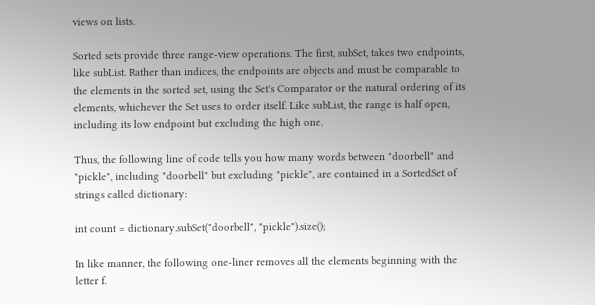views on lists.

Sorted sets provide three range-view operations. The first, subSet, takes two endpoints, like subList. Rather than indices, the endpoints are objects and must be comparable to the elements in the sorted set, using the Set's Comparator or the natural ordering of its elements, whichever the Set uses to order itself. Like subList, the range is half open, including its low endpoint but excluding the high one.

Thus, the following line of code tells you how many words between "doorbell" and "pickle", including "doorbell" but excluding "pickle", are contained in a SortedSet of strings called dictionary:

int count = dictionary.subSet("doorbell", "pickle").size();

In like manner, the following one-liner removes all the elements beginning with the letter f.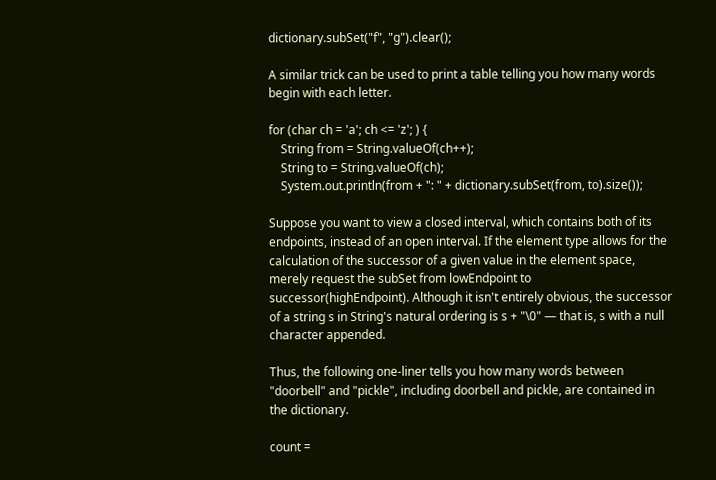dictionary.subSet("f", "g").clear();

A similar trick can be used to print a table telling you how many words begin with each letter.

for (char ch = 'a'; ch <= 'z'; ) {
    String from = String.valueOf(ch++);
    String to = String.valueOf(ch);
    System.out.println(from + ": " + dictionary.subSet(from, to).size());

Suppose you want to view a closed interval, which contains both of its endpoints, instead of an open interval. If the element type allows for the calculation of the successor of a given value in the element space, merely request the subSet from lowEndpoint to successor(highEndpoint). Although it isn't entirely obvious, the successor of a string s in String's natural ordering is s + "\0" — that is, s with a null character appended.

Thus, the following one-liner tells you how many words between "doorbell" and "pickle", including doorbell and pickle, are contained in the dictionary.

count =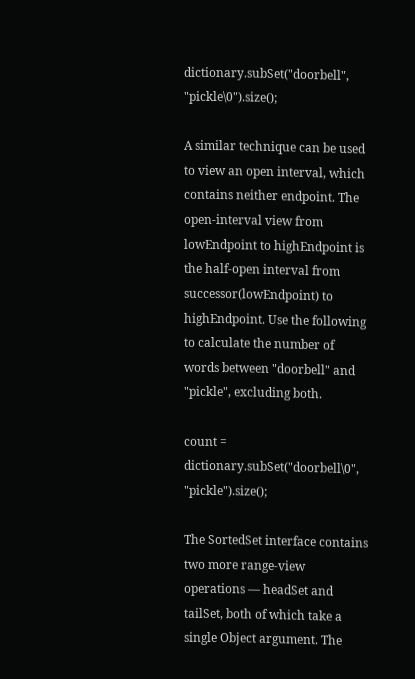dictionary.subSet("doorbell", "pickle\0").size();

A similar technique can be used to view an open interval, which contains neither endpoint. The open-interval view from lowEndpoint to highEndpoint is the half-open interval from successor(lowEndpoint) to highEndpoint. Use the following to calculate the number of words between "doorbell" and "pickle", excluding both.

count = dictionary.subSet("doorbell\0", "pickle").size();

The SortedSet interface contains two more range-view operations — headSet and tailSet, both of which take a single Object argument. The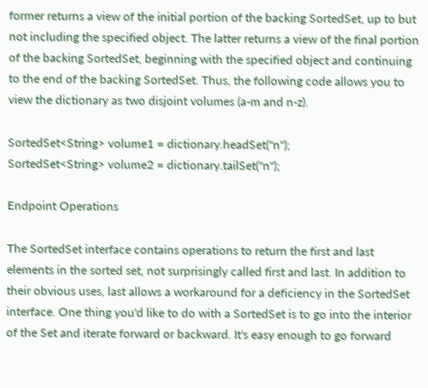former returns a view of the initial portion of the backing SortedSet, up to but not including the specified object. The latter returns a view of the final portion of the backing SortedSet, beginning with the specified object and continuing to the end of the backing SortedSet. Thus, the following code allows you to view the dictionary as two disjoint volumes (a-m and n-z).

SortedSet<String> volume1 = dictionary.headSet("n");
SortedSet<String> volume2 = dictionary.tailSet("n");

Endpoint Operations

The SortedSet interface contains operations to return the first and last elements in the sorted set, not surprisingly called first and last. In addition to their obvious uses, last allows a workaround for a deficiency in the SortedSet interface. One thing you'd like to do with a SortedSet is to go into the interior of the Set and iterate forward or backward. It's easy enough to go forward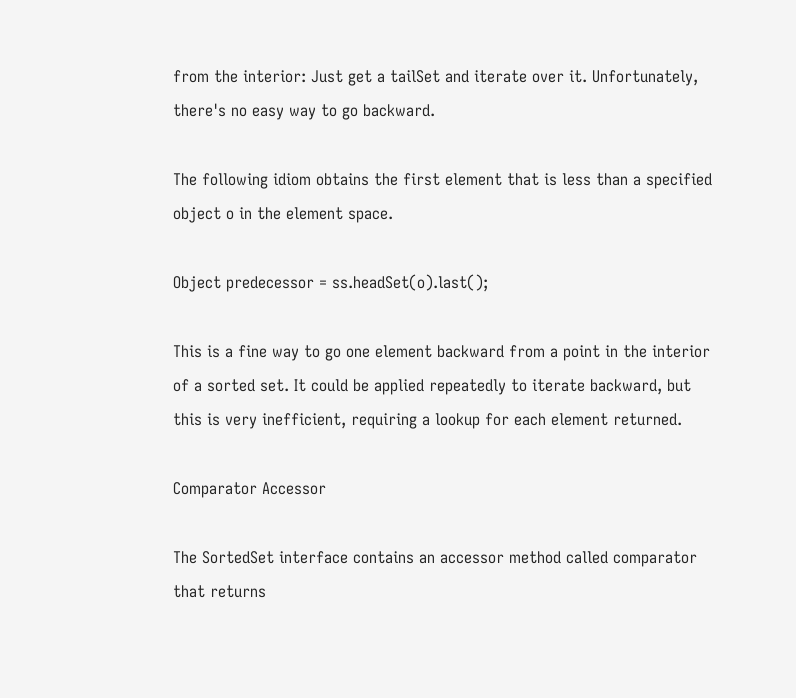from the interior: Just get a tailSet and iterate over it. Unfortunately, there's no easy way to go backward.

The following idiom obtains the first element that is less than a specified object o in the element space.

Object predecessor = ss.headSet(o).last();

This is a fine way to go one element backward from a point in the interior of a sorted set. It could be applied repeatedly to iterate backward, but this is very inefficient, requiring a lookup for each element returned.

Comparator Accessor

The SortedSet interface contains an accessor method called comparator that returns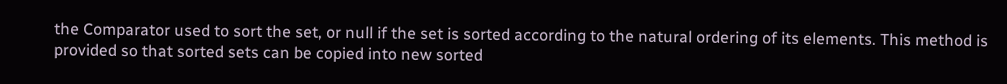the Comparator used to sort the set, or null if the set is sorted according to the natural ordering of its elements. This method is provided so that sorted sets can be copied into new sorted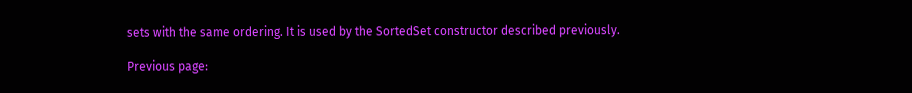sets with the same ordering. It is used by the SortedSet constructor described previously.

Previous page: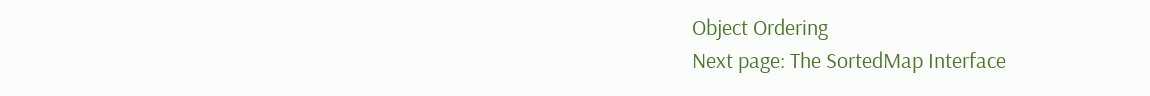Object Ordering
Next page: The SortedMap Interface